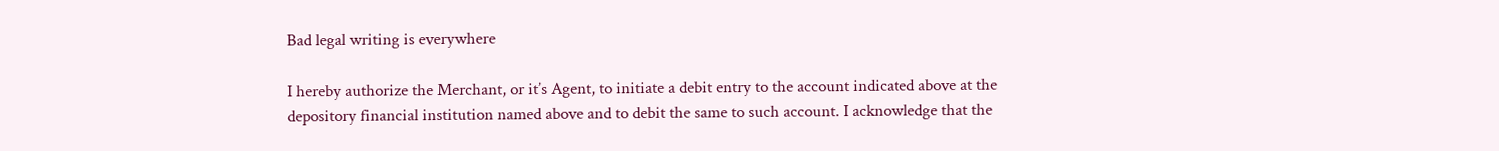Bad legal writing is everywhere

I hereby authorize the Merchant, or it’s Agent, to initiate a debit entry to the account indicated above at the depository financial institution named above and to debit the same to such account. I acknowledge that the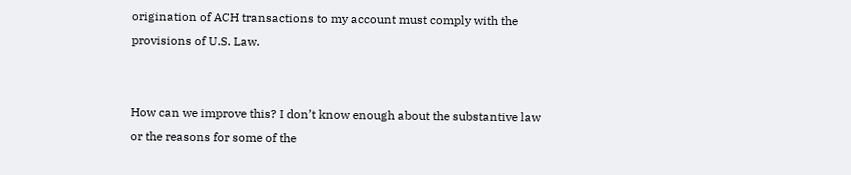origination of ACH transactions to my account must comply with the provisions of U.S. Law.


How can we improve this? I don’t know enough about the substantive law or the reasons for some of the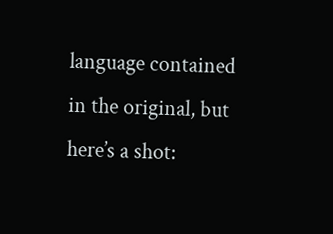language contained in the original, but here’s a shot: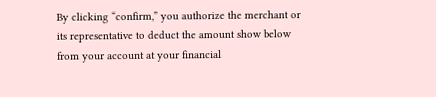By clicking “confirm,” you authorize the merchant or its representative to deduct the amount show below from your account at your financial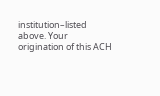institution–listed above. Your origination of this ACH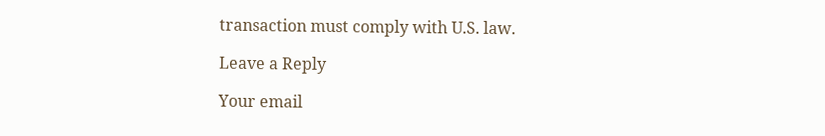transaction must comply with U.S. law.

Leave a Reply

Your email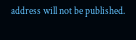address will not be published.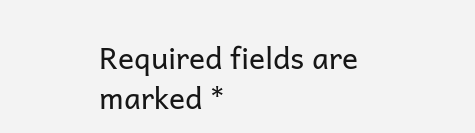Required fields are marked *